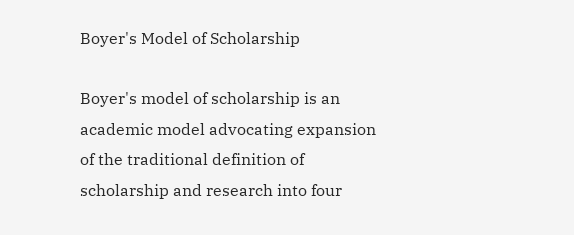Boyer's Model of Scholarship

Boyer's model of scholarship is an academic model advocating expansion of the traditional definition of scholarship and research into four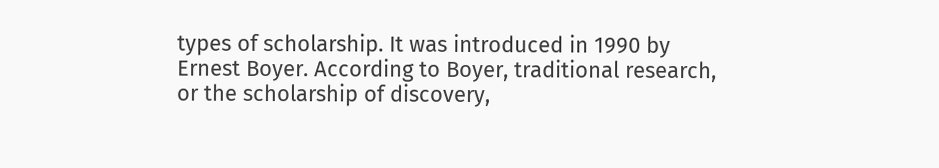types of scholarship. It was introduced in 1990 by Ernest Boyer. According to Boyer, traditional research, or the scholarship of discovery,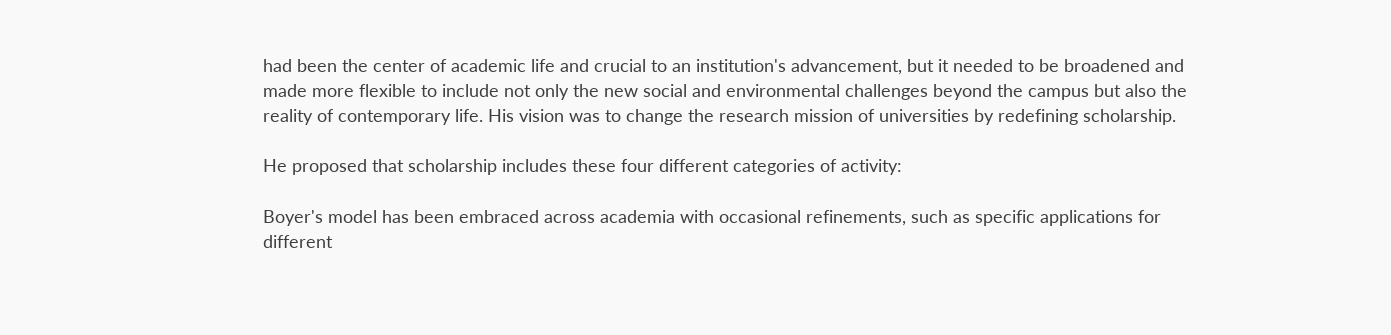had been the center of academic life and crucial to an institution's advancement, but it needed to be broadened and made more flexible to include not only the new social and environmental challenges beyond the campus but also the reality of contemporary life. His vision was to change the research mission of universities by redefining scholarship.

He proposed that scholarship includes these four different categories of activity:

Boyer's model has been embraced across academia with occasional refinements, such as specific applications for different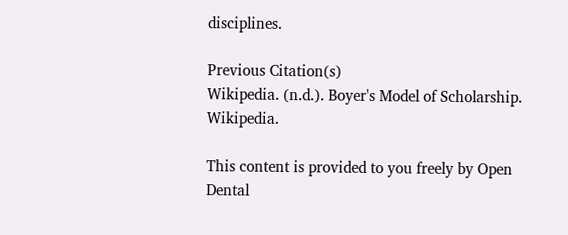disciplines.

Previous Citation(s)
Wikipedia. (n.d.). Boyer's Model of Scholarship. Wikipedia.

This content is provided to you freely by Open Dental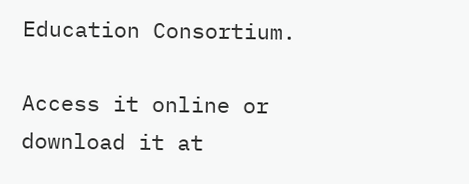Education Consortium.

Access it online or download it at